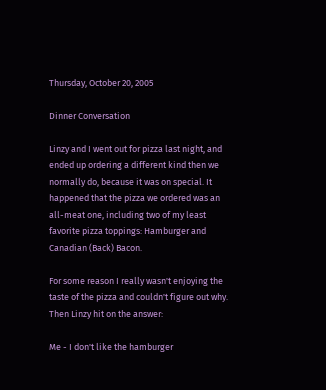Thursday, October 20, 2005

Dinner Conversation

Linzy and I went out for pizza last night, and ended up ordering a different kind then we normally do, because it was on special. It happened that the pizza we ordered was an all-meat one, including two of my least favorite pizza toppings: Hamburger and Canadian (Back) Bacon.

For some reason I really wasn't enjoying the taste of the pizza and couldn't figure out why. Then Linzy hit on the answer:

Me - I don't like the hamburger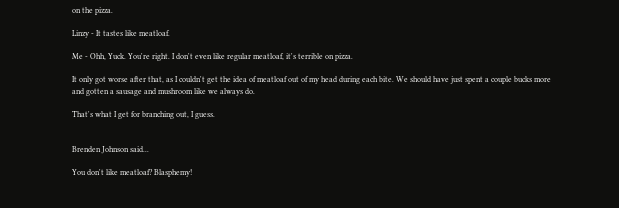on the pizza.

Linzy - It tastes like meatloaf.

Me - Ohh, Yuck. You're right. I don't even like regular meatloaf, it's terrible on pizza.

It only got worse after that, as I couldn't get the idea of meatloaf out of my head during each bite. We should have just spent a couple bucks more and gotten a sausage and mushroom like we always do.

That's what I get for branching out, I guess.


Brenden Johnson said...

You don't like meatloaf? Blasphemy!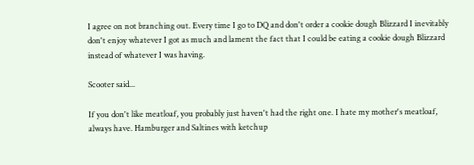I agree on not branching out. Every time I go to DQ and don't order a cookie dough Blizzard I inevitably don't enjoy whatever I got as much and lament the fact that I could be eating a cookie dough Blizzard instead of whatever I was having.

Scooter said...

If you don't like meatloaf, you probably just haven't had the right one. I hate my mother's meatloaf, always have. Hamburger and Saltines with ketchup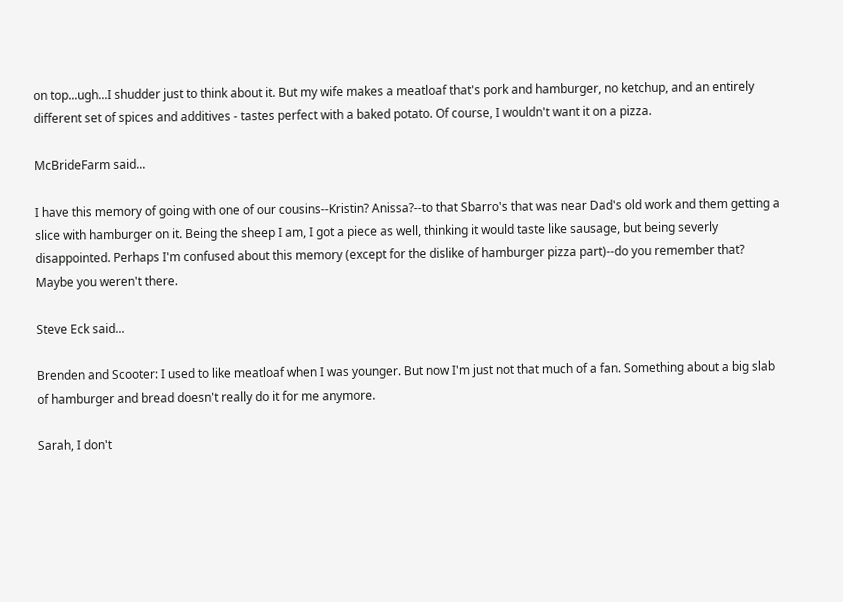on top...ugh...I shudder just to think about it. But my wife makes a meatloaf that's pork and hamburger, no ketchup, and an entirely different set of spices and additives - tastes perfect with a baked potato. Of course, I wouldn't want it on a pizza.

McBrideFarm said...

I have this memory of going with one of our cousins--Kristin? Anissa?--to that Sbarro's that was near Dad's old work and them getting a slice with hamburger on it. Being the sheep I am, I got a piece as well, thinking it would taste like sausage, but being severly disappointed. Perhaps I'm confused about this memory (except for the dislike of hamburger pizza part)--do you remember that? Maybe you weren't there.

Steve Eck said...

Brenden and Scooter: I used to like meatloaf when I was younger. But now I'm just not that much of a fan. Something about a big slab of hamburger and bread doesn't really do it for me anymore.

Sarah, I don't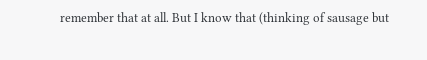remember that at all. But I know that (thinking of sausage but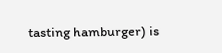tasting hamburger) is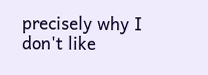precisely why I don't like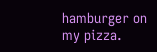hamburger on my pizza.